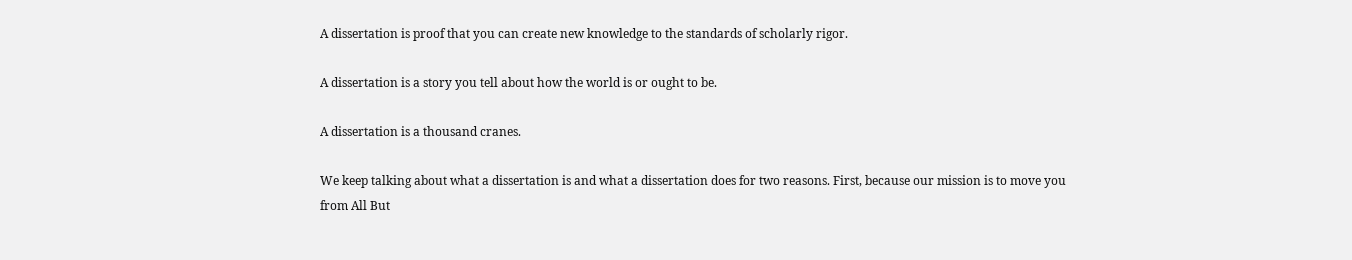A dissertation is proof that you can create new knowledge to the standards of scholarly rigor.

A dissertation is a story you tell about how the world is or ought to be.

A dissertation is a thousand cranes.

We keep talking about what a dissertation is and what a dissertation does for two reasons. First, because our mission is to move you from All But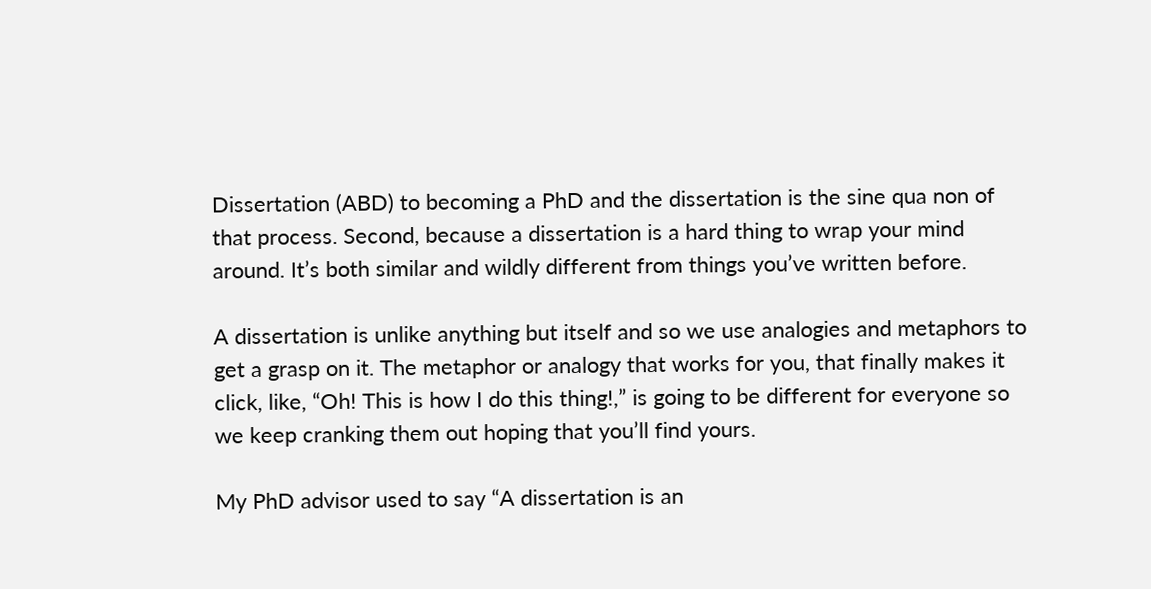Dissertation (ABD) to becoming a PhD and the dissertation is the sine qua non of that process. Second, because a dissertation is a hard thing to wrap your mind around. It’s both similar and wildly different from things you’ve written before.

A dissertation is unlike anything but itself and so we use analogies and metaphors to get a grasp on it. The metaphor or analogy that works for you, that finally makes it click, like, “Oh! This is how I do this thing!,” is going to be different for everyone so we keep cranking them out hoping that you’ll find yours.

My PhD advisor used to say “A dissertation is an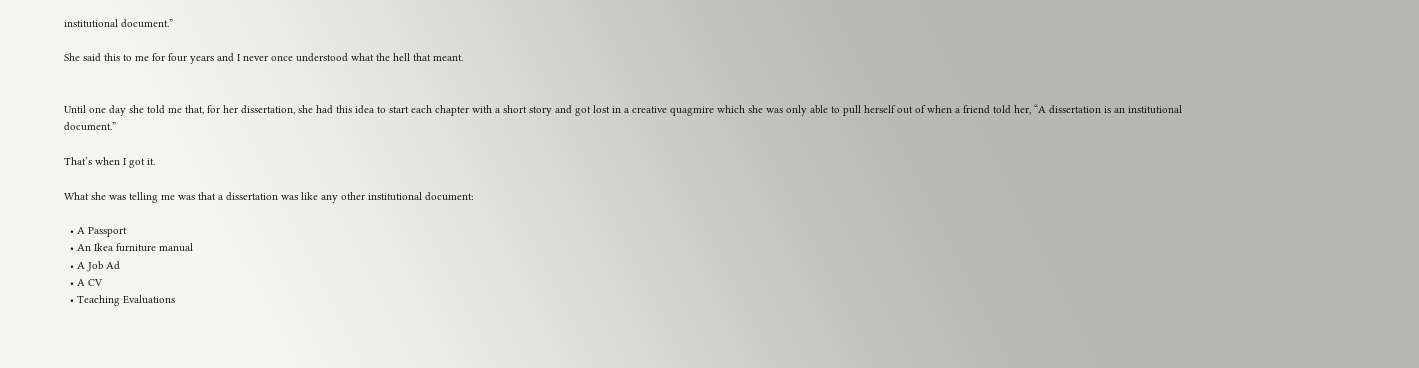institutional document.”

She said this to me for four years and I never once understood what the hell that meant.


Until one day she told me that, for her dissertation, she had this idea to start each chapter with a short story and got lost in a creative quagmire which she was only able to pull herself out of when a friend told her, “A dissertation is an institutional document.”

That’s when I got it.

What she was telling me was that a dissertation was like any other institutional document:

  • A Passport
  • An Ikea furniture manual
  • A Job Ad
  • A CV
  • Teaching Evaluations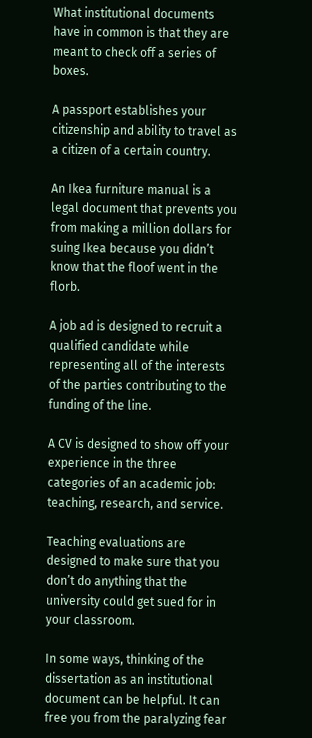What institutional documents have in common is that they are meant to check off a series of boxes.

A passport establishes your citizenship and ability to travel as a citizen of a certain country.

An Ikea furniture manual is a legal document that prevents you from making a million dollars for suing Ikea because you didn’t know that the floof went in the florb.

A job ad is designed to recruit a qualified candidate while representing all of the interests of the parties contributing to the funding of the line.

A CV is designed to show off your experience in the three categories of an academic job: teaching, research, and service.

Teaching evaluations are designed to make sure that you don’t do anything that the university could get sued for in your classroom.

In some ways, thinking of the dissertation as an institutional document can be helpful. It can free you from the paralyzing fear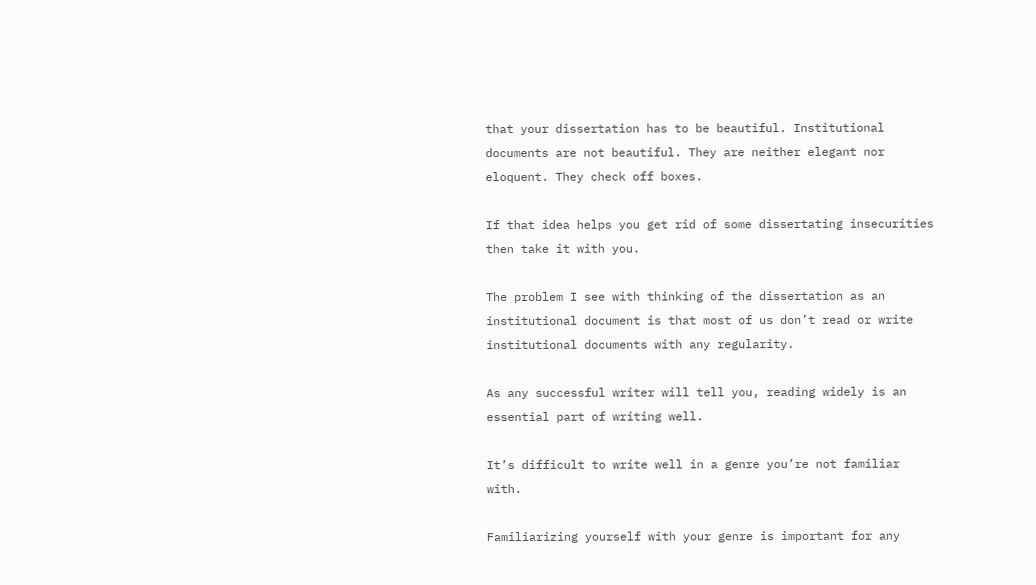that your dissertation has to be beautiful. Institutional documents are not beautiful. They are neither elegant nor eloquent. They check off boxes.

If that idea helps you get rid of some dissertating insecurities then take it with you.

The problem I see with thinking of the dissertation as an institutional document is that most of us don’t read or write institutional documents with any regularity.

As any successful writer will tell you, reading widely is an essential part of writing well.

It’s difficult to write well in a genre you’re not familiar with.

Familiarizing yourself with your genre is important for any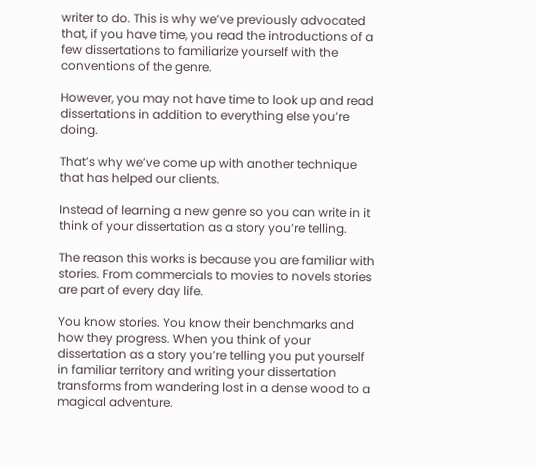writer to do. This is why we’ve previously advocated that, if you have time, you read the introductions of a few dissertations to familiarize yourself with the conventions of the genre.

However, you may not have time to look up and read dissertations in addition to everything else you’re doing.

That’s why we’ve come up with another technique that has helped our clients.

Instead of learning a new genre so you can write in it think of your dissertation as a story you’re telling.

The reason this works is because you are familiar with stories. From commercials to movies to novels stories are part of every day life.

You know stories. You know their benchmarks and how they progress. When you think of your dissertation as a story you’re telling you put yourself in familiar territory and writing your dissertation transforms from wandering lost in a dense wood to a magical adventure.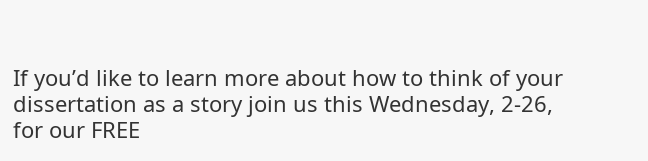If you’d like to learn more about how to think of your dissertation as a story join us this Wednesday, 2-26, for our FREE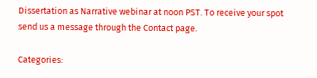Dissertation as Narrative webinar at noon PST. To receive your spot send us a message through the Contact page.

Categories: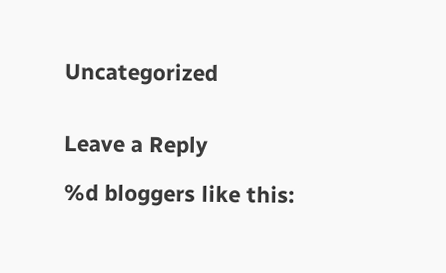Uncategorized


Leave a Reply

%d bloggers like this: